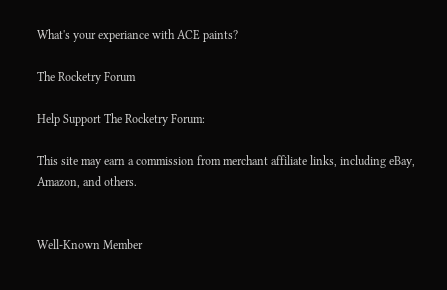What's your experiance with ACE paints?

The Rocketry Forum

Help Support The Rocketry Forum:

This site may earn a commission from merchant affiliate links, including eBay, Amazon, and others.


Well-Known Member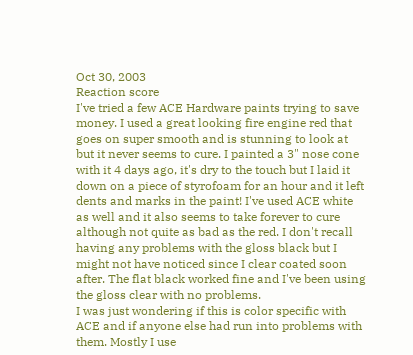Oct 30, 2003
Reaction score
I've tried a few ACE Hardware paints trying to save money. I used a great looking fire engine red that goes on super smooth and is stunning to look at but it never seems to cure. I painted a 3" nose cone with it 4 days ago, it's dry to the touch but I laid it down on a piece of styrofoam for an hour and it left dents and marks in the paint! I've used ACE white as well and it also seems to take forever to cure although not quite as bad as the red. I don't recall having any problems with the gloss black but I might not have noticed since I clear coated soon after. The flat black worked fine and I've been using the gloss clear with no problems.
I was just wondering if this is color specific with ACE and if anyone else had run into problems with them. Mostly I use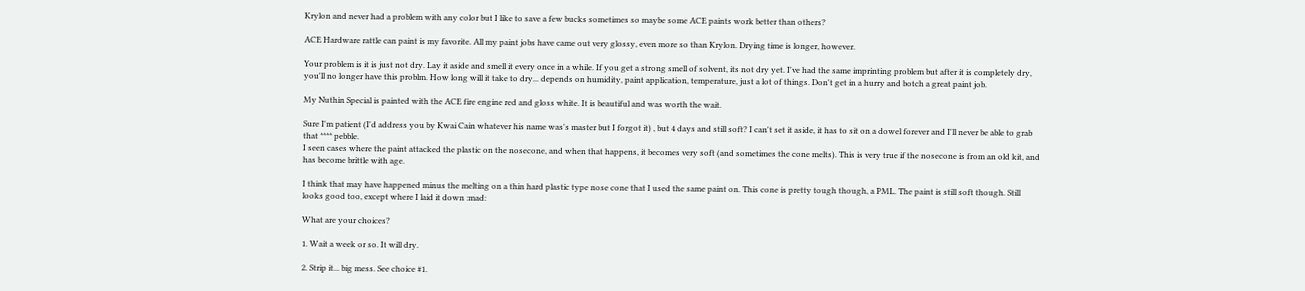Krylon and never had a problem with any color but I like to save a few bucks sometimes so maybe some ACE paints work better than others?

ACE Hardware rattle can paint is my favorite. All my paint jobs have came out very glossy, even more so than Krylon. Drying time is longer, however.

Your problem is it is just not dry. Lay it aside and smell it every once in a while. If you get a strong smell of solvent, its not dry yet. I've had the same imprinting problem but after it is completely dry, you'll no longer have this problm. How long will it take to dry... depends on humidity, paint application, temperature, just a lot of things. Don't get in a hurry and botch a great paint job.

My Nuthin Special is painted with the ACE fire engine red and gloss white. It is beautiful and was worth the wait.

Sure I'm patient (I'd address you by Kwai Cain whatever his name was's master but I forgot it) , but 4 days and still soft? I can't set it aside, it has to sit on a dowel forever and I'll never be able to grab that **** pebble.
I seen cases where the paint attacked the plastic on the nosecone, and when that happens, it becomes very soft (and sometimes the cone melts). This is very true if the nosecone is from an old kit, and has become brittle with age.

I think that may have happened minus the melting on a thin hard plastic type nose cone that I used the same paint on. This cone is pretty tough though, a PML. The paint is still soft though. Still looks good too, except where I laid it down :mad:

What are your choices?

1. Wait a week or so. It will dry.

2. Strip it... big mess. See choice #1.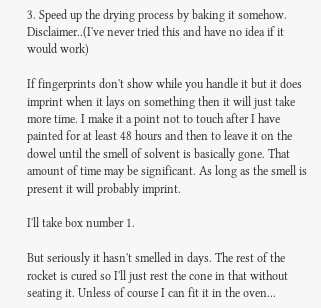3. Speed up the drying process by baking it somehow. Disclaimer..(I've never tried this and have no idea if it would work)

If fingerprints don't show while you handle it but it does imprint when it lays on something then it will just take more time. I make it a point not to touch after I have painted for at least 48 hours and then to leave it on the dowel until the smell of solvent is basically gone. That amount of time may be significant. As long as the smell is present it will probably imprint.

I'll take box number 1.

But seriously it hasn't smelled in days. The rest of the rocket is cured so I'll just rest the cone in that without seating it. Unless of course I can fit it in the oven...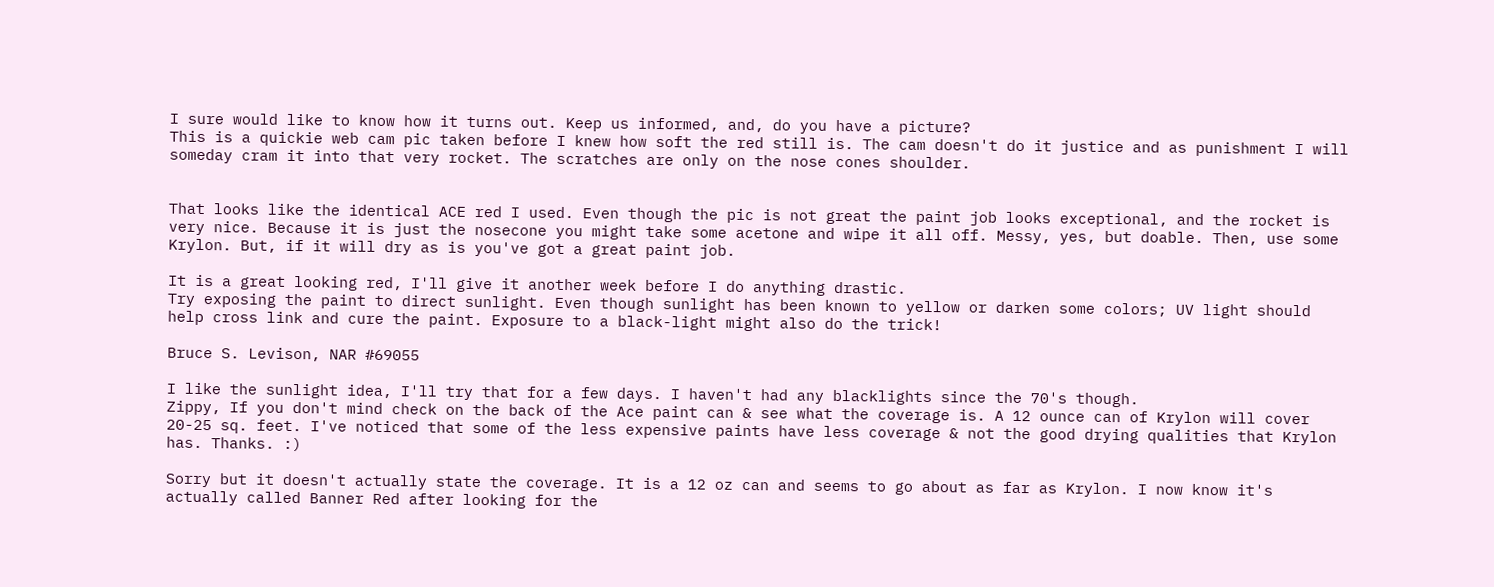I sure would like to know how it turns out. Keep us informed, and, do you have a picture?
This is a quickie web cam pic taken before I knew how soft the red still is. The cam doesn't do it justice and as punishment I will someday cram it into that very rocket. The scratches are only on the nose cones shoulder.


That looks like the identical ACE red I used. Even though the pic is not great the paint job looks exceptional, and the rocket is very nice. Because it is just the nosecone you might take some acetone and wipe it all off. Messy, yes, but doable. Then, use some Krylon. But, if it will dry as is you've got a great paint job.

It is a great looking red, I'll give it another week before I do anything drastic.
Try exposing the paint to direct sunlight. Even though sunlight has been known to yellow or darken some colors; UV light should help cross link and cure the paint. Exposure to a black-light might also do the trick!

Bruce S. Levison, NAR #69055

I like the sunlight idea, I'll try that for a few days. I haven't had any blacklights since the 70's though.
Zippy, If you don't mind check on the back of the Ace paint can & see what the coverage is. A 12 ounce can of Krylon will cover 20-25 sq. feet. I've noticed that some of the less expensive paints have less coverage & not the good drying qualities that Krylon has. Thanks. :)

Sorry but it doesn't actually state the coverage. It is a 12 oz can and seems to go about as far as Krylon. I now know it's actually called Banner Red after looking for the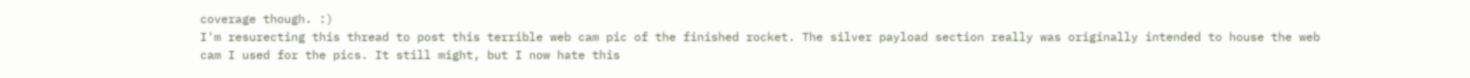coverage though. :)
I'm resurecting this thread to post this terrible web cam pic of the finished rocket. The silver payload section really was originally intended to house the web cam I used for the pics. It still might, but I now hate this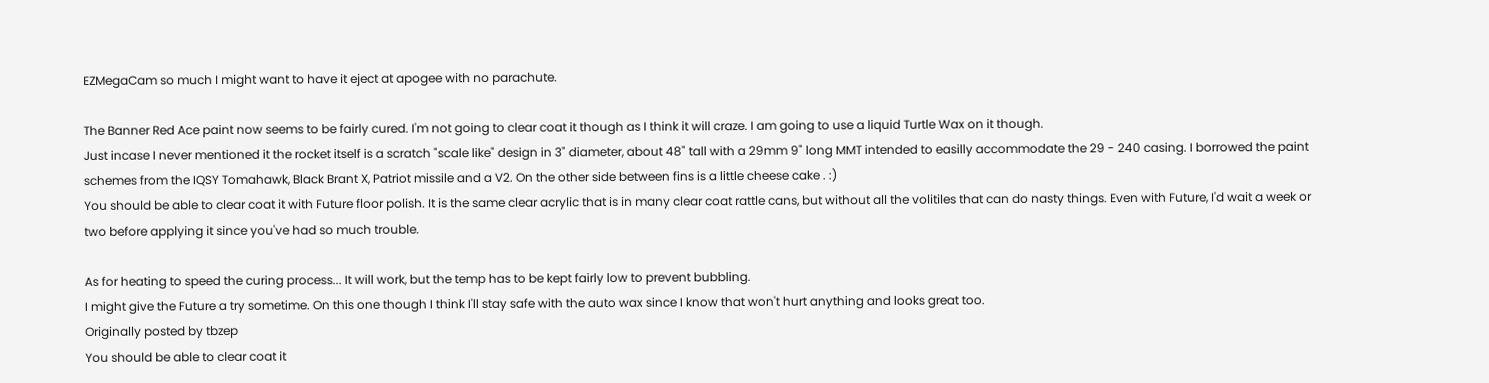EZMegaCam so much I might want to have it eject at apogee with no parachute.

The Banner Red Ace paint now seems to be fairly cured. I'm not going to clear coat it though as I think it will craze. I am going to use a liquid Turtle Wax on it though.
Just incase I never mentioned it the rocket itself is a scratch "scale like" design in 3" diameter, about 48" tall with a 29mm 9" long MMT intended to easilly accommodate the 29 - 240 casing. I borrowed the paint schemes from the IQSY Tomahawk, Black Brant X, Patriot missile and a V2. On the other side between fins is a little cheese cake . :)
You should be able to clear coat it with Future floor polish. It is the same clear acrylic that is in many clear coat rattle cans, but without all the volitiles that can do nasty things. Even with Future, I'd wait a week or two before applying it since you've had so much trouble.

As for heating to speed the curing process... It will work, but the temp has to be kept fairly low to prevent bubbling.
I might give the Future a try sometime. On this one though I think I'll stay safe with the auto wax since I know that won't hurt anything and looks great too.
Originally posted by tbzep
You should be able to clear coat it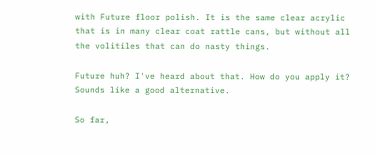with Future floor polish. It is the same clear acrylic that is in many clear coat rattle cans, but without all the volitiles that can do nasty things.

Future huh? I've heard about that. How do you apply it? Sounds like a good alternative.

So far,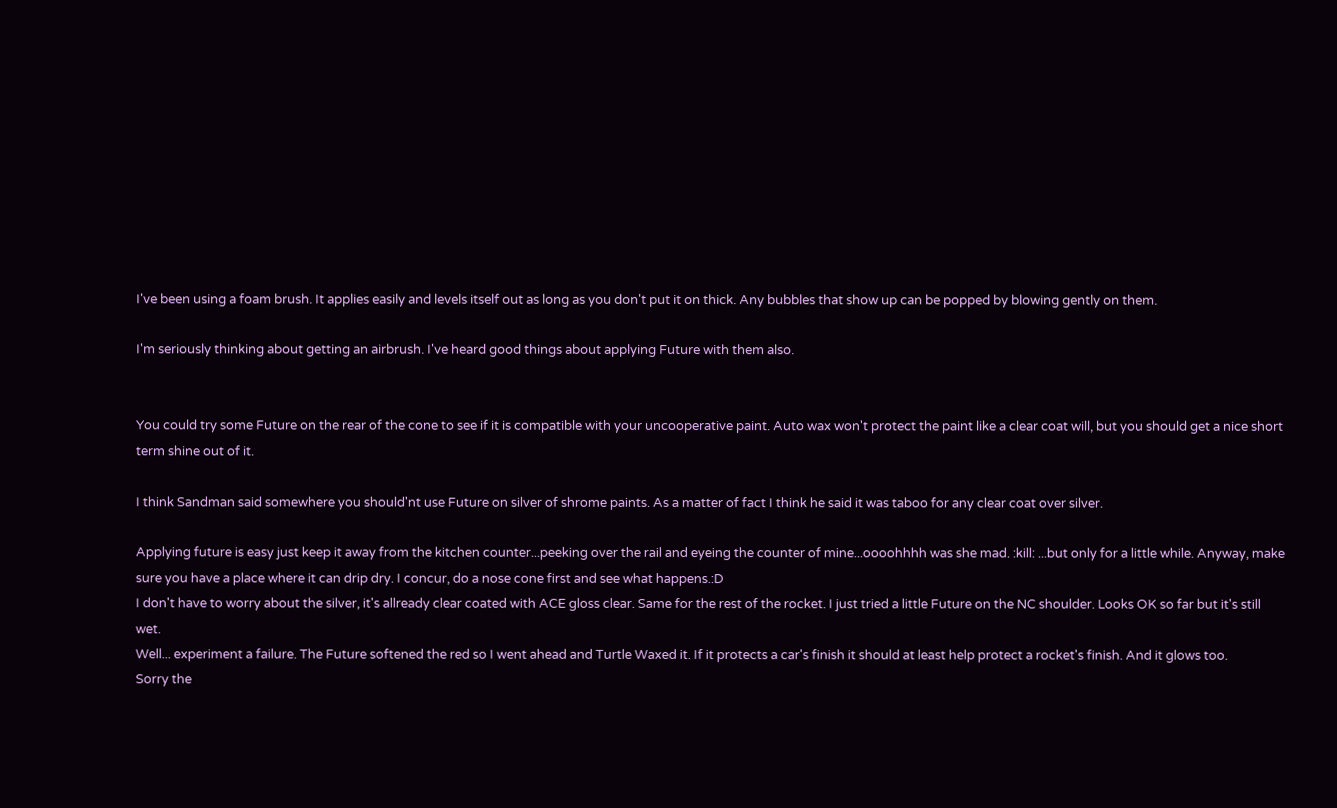I've been using a foam brush. It applies easily and levels itself out as long as you don't put it on thick. Any bubbles that show up can be popped by blowing gently on them.

I'm seriously thinking about getting an airbrush. I've heard good things about applying Future with them also.


You could try some Future on the rear of the cone to see if it is compatible with your uncooperative paint. Auto wax won't protect the paint like a clear coat will, but you should get a nice short term shine out of it.

I think Sandman said somewhere you should'nt use Future on silver of shrome paints. As a matter of fact I think he said it was taboo for any clear coat over silver.

Applying future is easy just keep it away from the kitchen counter...peeking over the rail and eyeing the counter of mine...oooohhhh was she mad. :kill: ...but only for a little while. Anyway, make sure you have a place where it can drip dry. I concur, do a nose cone first and see what happens.:D
I don't have to worry about the silver, it's allready clear coated with ACE gloss clear. Same for the rest of the rocket. I just tried a little Future on the NC shoulder. Looks OK so far but it's still wet.
Well... experiment a failure. The Future softened the red so I went ahead and Turtle Waxed it. If it protects a car's finish it should at least help protect a rocket's finish. And it glows too.
Sorry the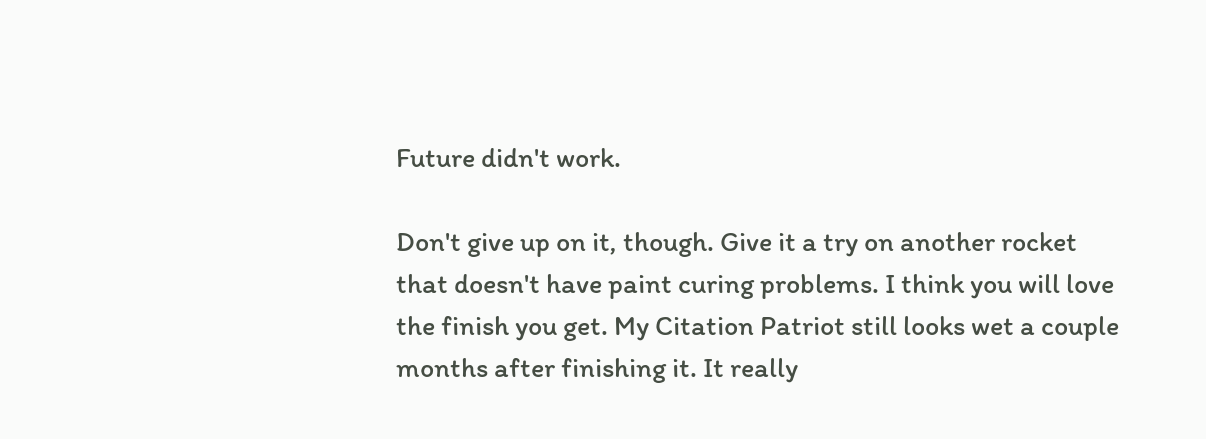Future didn't work.

Don't give up on it, though. Give it a try on another rocket that doesn't have paint curing problems. I think you will love the finish you get. My Citation Patriot still looks wet a couple months after finishing it. It really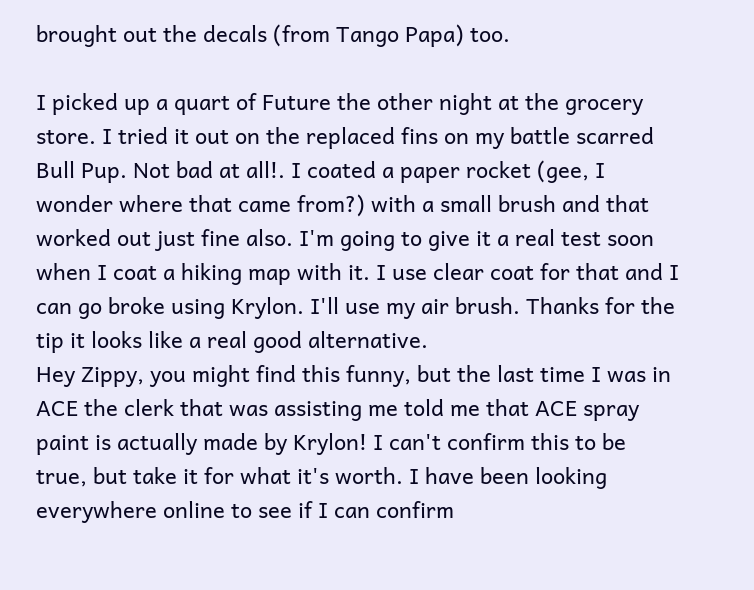brought out the decals (from Tango Papa) too.

I picked up a quart of Future the other night at the grocery store. I tried it out on the replaced fins on my battle scarred Bull Pup. Not bad at all!. I coated a paper rocket (gee, I wonder where that came from?) with a small brush and that worked out just fine also. I'm going to give it a real test soon when I coat a hiking map with it. I use clear coat for that and I can go broke using Krylon. I'll use my air brush. Thanks for the tip it looks like a real good alternative.
Hey Zippy, you might find this funny, but the last time I was in ACE the clerk that was assisting me told me that ACE spray paint is actually made by Krylon! I can't confirm this to be true, but take it for what it's worth. I have been looking everywhere online to see if I can confirm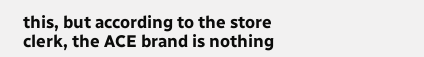this, but according to the store clerk, the ACE brand is nothing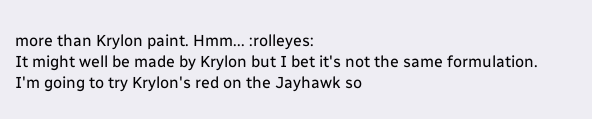more than Krylon paint. Hmm... :rolleyes:
It might well be made by Krylon but I bet it's not the same formulation. I'm going to try Krylon's red on the Jayhawk so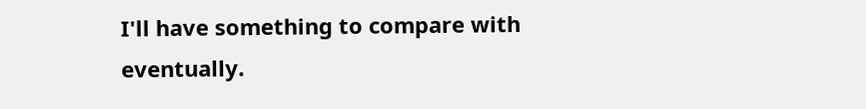I'll have something to compare with eventually.